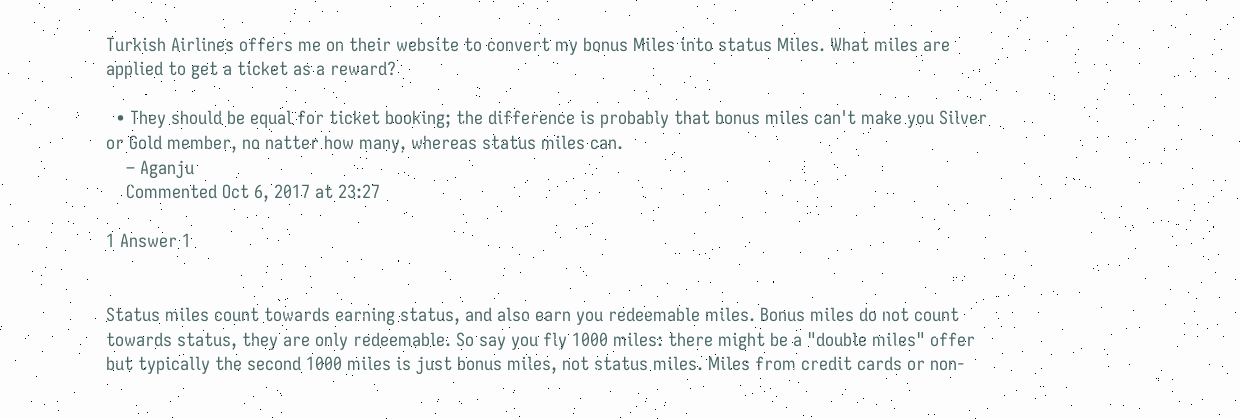Turkish Airlines offers me on their website to convert my bonus Miles into status Miles. What miles are applied to get a ticket as a reward?

  • They should be equal for ticket booking; the difference is probably that bonus miles can't make you Silver or Gold member, no natter how many, whereas status miles can.
    – Aganju
    Commented Oct 6, 2017 at 23:27

1 Answer 1


Status miles count towards earning status, and also earn you redeemable miles. Bonus miles do not count towards status, they are only redeemable. So say you fly 1000 miles: there might be a "double miles" offer but typically the second 1000 miles is just bonus miles, not status miles. Miles from credit cards or non-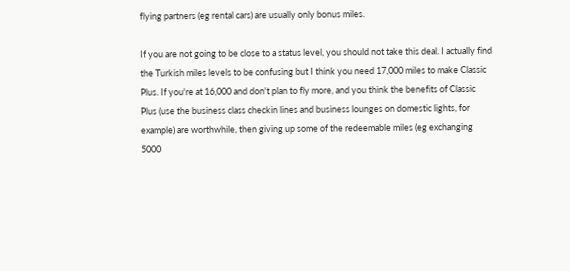flying partners (eg rental cars) are usually only bonus miles.

If you are not going to be close to a status level, you should not take this deal. I actually find the Turkish miles levels to be confusing but I think you need 17,000 miles to make Classic Plus. If you're at 16,000 and don't plan to fly more, and you think the benefits of Classic Plus (use the business class checkin lines and business lounges on domestic lights, for example) are worthwhile, then giving up some of the redeemable miles (eg exchanging 5000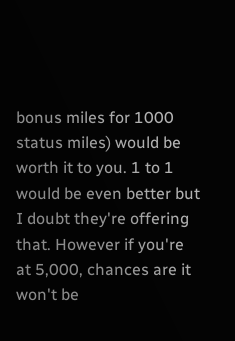bonus miles for 1000 status miles) would be worth it to you. 1 to 1 would be even better but I doubt they're offering that. However if you're at 5,000, chances are it won't be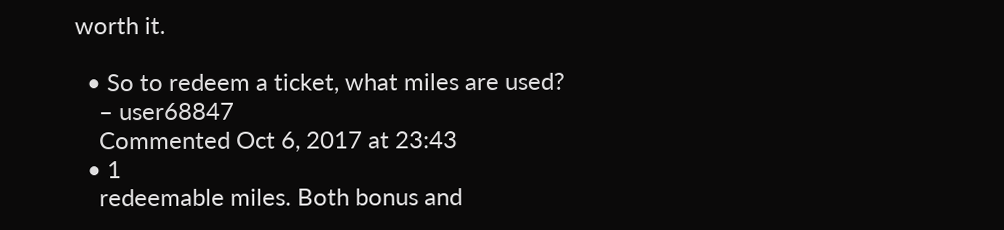worth it.

  • So to redeem a ticket, what miles are used?
    – user68847
    Commented Oct 6, 2017 at 23:43
  • 1
    redeemable miles. Both bonus and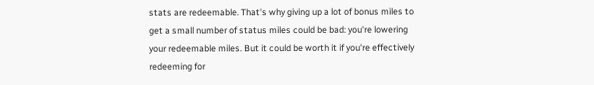stats are redeemable. That's why giving up a lot of bonus miles to get a small number of status miles could be bad: you're lowering your redeemable miles. But it could be worth it if you're effectively redeeming for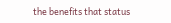the benefits that status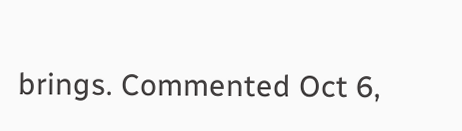brings. Commented Oct 6,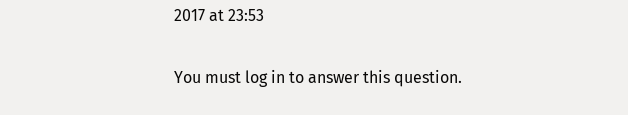2017 at 23:53

You must log in to answer this question.